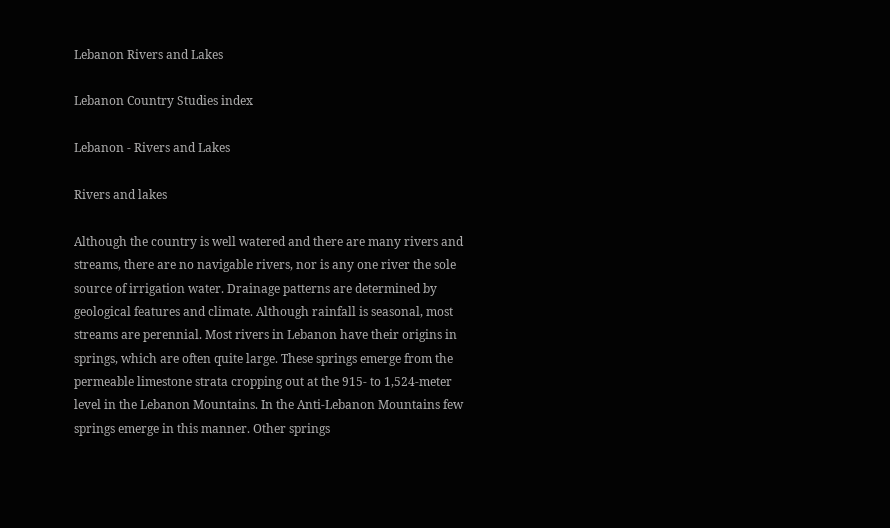Lebanon Rivers and Lakes

Lebanon Country Studies index

Lebanon - Rivers and Lakes

Rivers and lakes

Although the country is well watered and there are many rivers and streams, there are no navigable rivers, nor is any one river the sole source of irrigation water. Drainage patterns are determined by geological features and climate. Although rainfall is seasonal, most streams are perennial. Most rivers in Lebanon have their origins in springs, which are often quite large. These springs emerge from the permeable limestone strata cropping out at the 915- to 1,524-meter level in the Lebanon Mountains. In the Anti-Lebanon Mountains few springs emerge in this manner. Other springs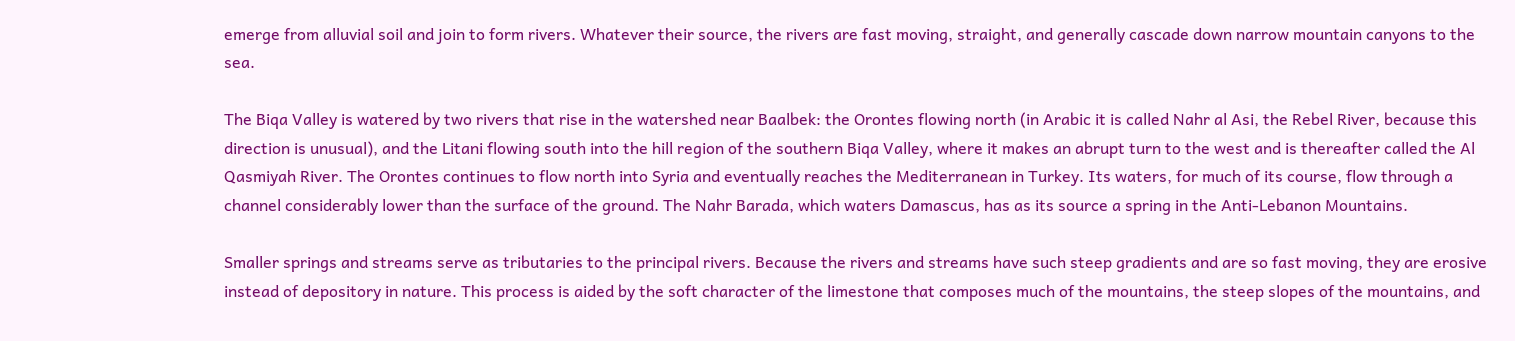emerge from alluvial soil and join to form rivers. Whatever their source, the rivers are fast moving, straight, and generally cascade down narrow mountain canyons to the sea.

The Biqa Valley is watered by two rivers that rise in the watershed near Baalbek: the Orontes flowing north (in Arabic it is called Nahr al Asi, the Rebel River, because this direction is unusual), and the Litani flowing south into the hill region of the southern Biqa Valley, where it makes an abrupt turn to the west and is thereafter called the Al Qasmiyah River. The Orontes continues to flow north into Syria and eventually reaches the Mediterranean in Turkey. Its waters, for much of its course, flow through a channel considerably lower than the surface of the ground. The Nahr Barada, which waters Damascus, has as its source a spring in the Anti-Lebanon Mountains.

Smaller springs and streams serve as tributaries to the principal rivers. Because the rivers and streams have such steep gradients and are so fast moving, they are erosive instead of depository in nature. This process is aided by the soft character of the limestone that composes much of the mountains, the steep slopes of the mountains, and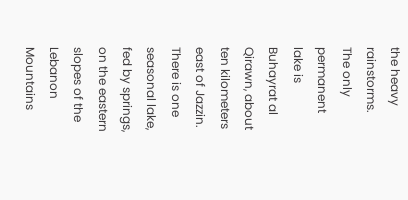the heavy rainstorms. The only permanent lake is Buhayrat al Qirawn, about ten kilometers east of Jazzin. There is one seasonal lake, fed by springs, on the eastern slopes of the Lebanon Mountains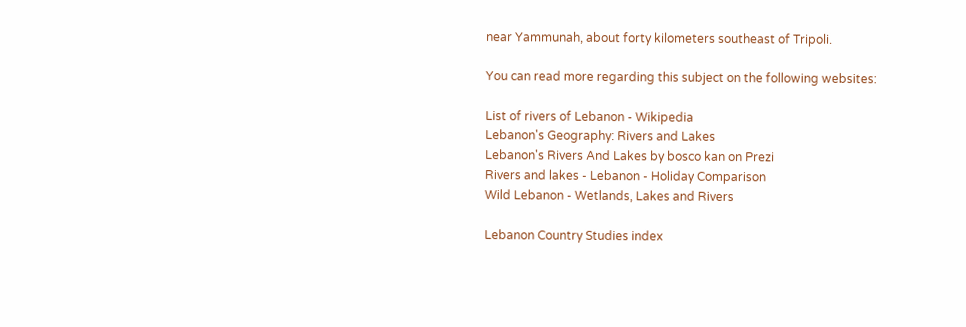near Yammunah, about forty kilometers southeast of Tripoli.

You can read more regarding this subject on the following websites:

List of rivers of Lebanon - Wikipedia
Lebanon's Geography: Rivers and Lakes
Lebanon's Rivers And Lakes by bosco kan on Prezi
Rivers and lakes - Lebanon - Holiday Comparison
Wild Lebanon - Wetlands, Lakes and Rivers

Lebanon Country Studies index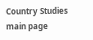Country Studies main page